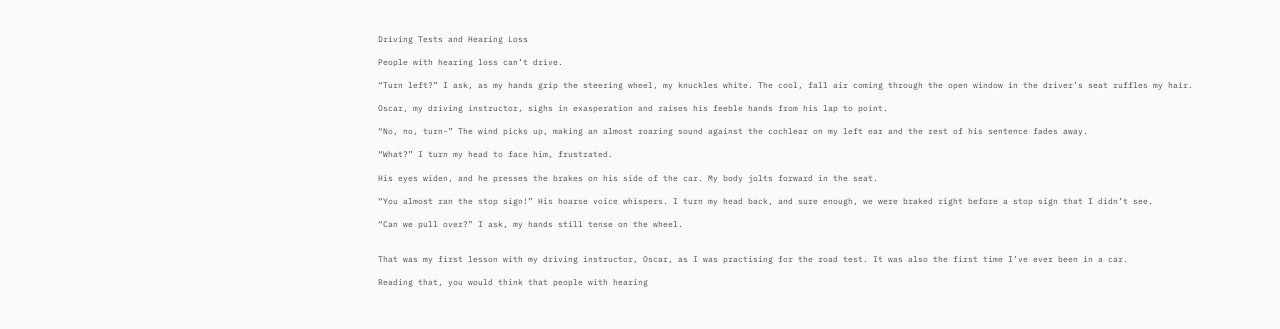Driving Tests and Hearing Loss

People with hearing loss can’t drive.

“Turn left?” I ask, as my hands grip the steering wheel, my knuckles white. The cool, fall air coming through the open window in the driver’s seat ruffles my hair.

Oscar, my driving instructor, sighs in exasperation and raises his feeble hands from his lap to point.

“No, no, turn-” The wind picks up, making an almost roaring sound against the cochlear on my left ear and the rest of his sentence fades away.

“What?” I turn my head to face him, frustrated.

His eyes widen, and he presses the brakes on his side of the car. My body jolts forward in the seat.

“You almost ran the stop sign!” His hoarse voice whispers. I turn my head back, and sure enough, we were braked right before a stop sign that I didn’t see.

“Can we pull over?” I ask, my hands still tense on the wheel.


That was my first lesson with my driving instructor, Oscar, as I was practising for the road test. It was also the first time I’ve ever been in a car.

Reading that, you would think that people with hearing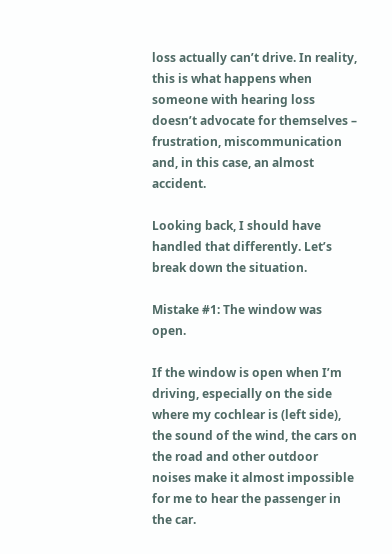loss actually can’t drive. In reality, this is what happens when someone with hearing loss doesn’t advocate for themselves – frustration, miscommunication and, in this case, an almost accident.

Looking back, I should have handled that differently. Let’s break down the situation.

Mistake #1: The window was open.

If the window is open when I’m driving, especially on the side where my cochlear is (left side), the sound of the wind, the cars on the road and other outdoor noises make it almost impossible for me to hear the passenger in the car.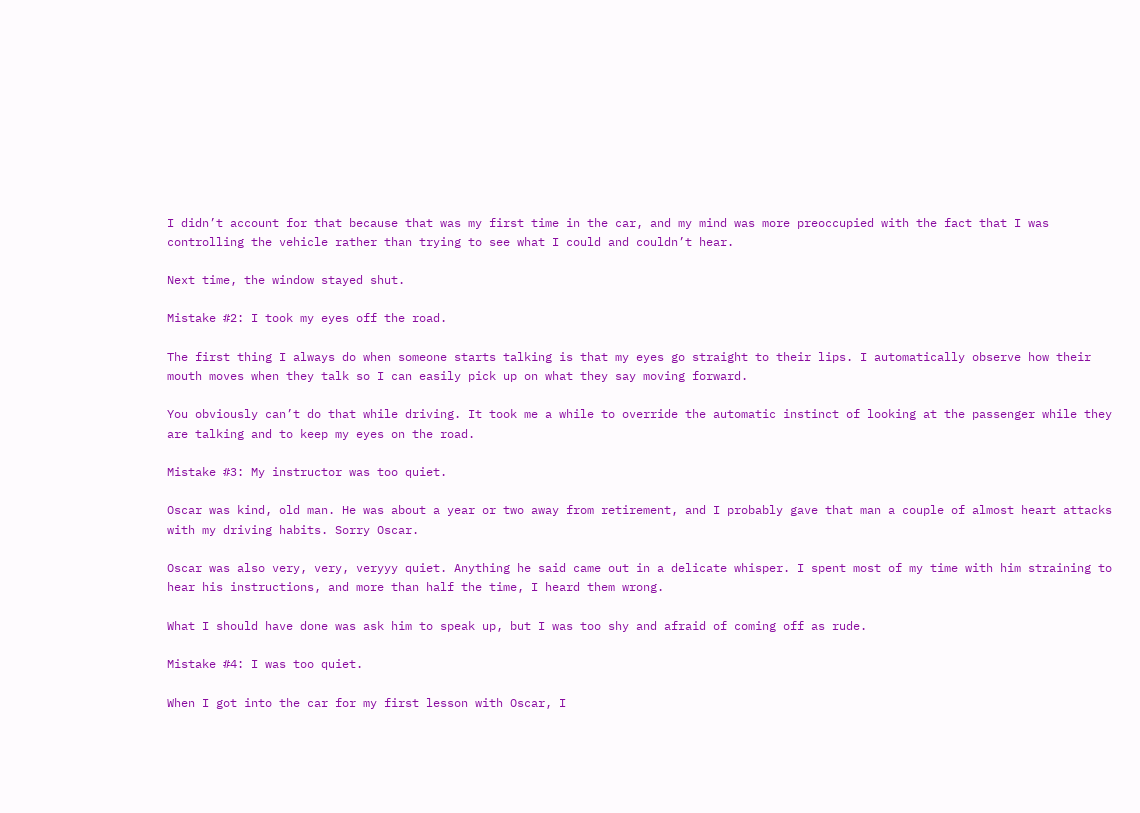I didn’t account for that because that was my first time in the car, and my mind was more preoccupied with the fact that I was controlling the vehicle rather than trying to see what I could and couldn’t hear.

Next time, the window stayed shut.

Mistake #2: I took my eyes off the road.

The first thing I always do when someone starts talking is that my eyes go straight to their lips. I automatically observe how their mouth moves when they talk so I can easily pick up on what they say moving forward.

You obviously can’t do that while driving. It took me a while to override the automatic instinct of looking at the passenger while they are talking and to keep my eyes on the road.

Mistake #3: My instructor was too quiet.

Oscar was kind, old man. He was about a year or two away from retirement, and I probably gave that man a couple of almost heart attacks with my driving habits. Sorry Oscar.

Oscar was also very, very, veryyy quiet. Anything he said came out in a delicate whisper. I spent most of my time with him straining to hear his instructions, and more than half the time, I heard them wrong.

What I should have done was ask him to speak up, but I was too shy and afraid of coming off as rude.

Mistake #4: I was too quiet.

When I got into the car for my first lesson with Oscar, I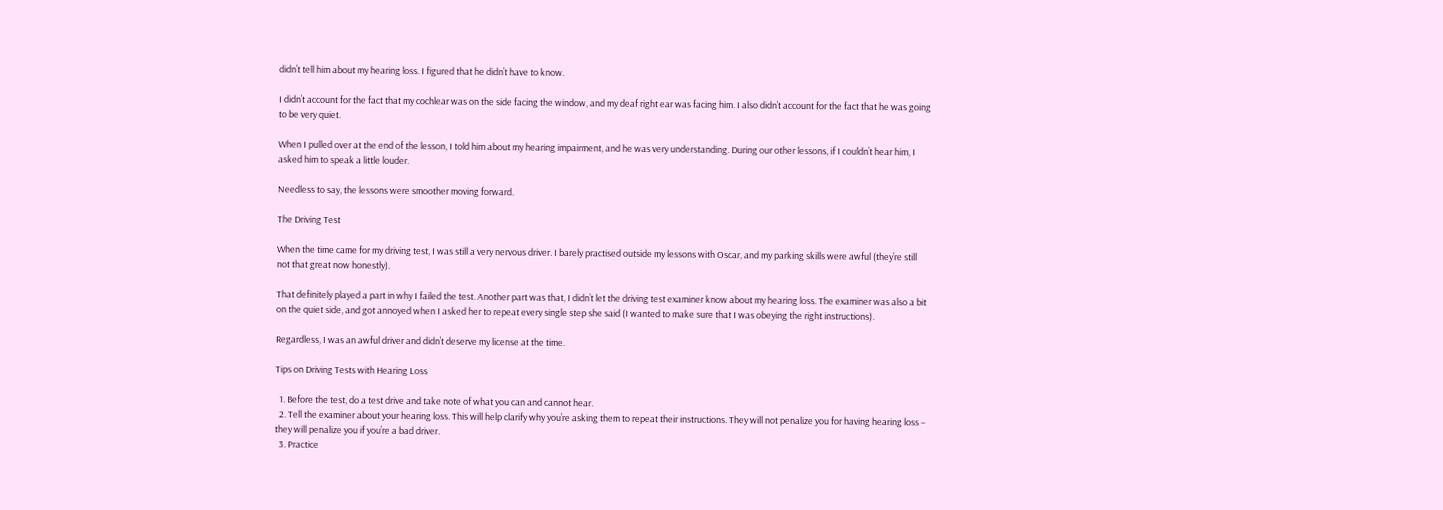didn’t tell him about my hearing loss. I figured that he didn’t have to know.

I didn’t account for the fact that my cochlear was on the side facing the window, and my deaf right ear was facing him. I also didn’t account for the fact that he was going to be very quiet.

When I pulled over at the end of the lesson, I told him about my hearing impairment, and he was very understanding. During our other lessons, if I couldn’t hear him, I asked him to speak a little louder.

Needless to say, the lessons were smoother moving forward.

The Driving Test

When the time came for my driving test, I was still a very nervous driver. I barely practised outside my lessons with Oscar, and my parking skills were awful (they’re still not that great now honestly).

That definitely played a part in why I failed the test. Another part was that, I didn’t let the driving test examiner know about my hearing loss. The examiner was also a bit on the quiet side, and got annoyed when I asked her to repeat every single step she said (I wanted to make sure that I was obeying the right instructions).

Regardless, I was an awful driver and didn’t deserve my license at the time.

Tips on Driving Tests with Hearing Loss

  1. Before the test, do a test drive and take note of what you can and cannot hear.
  2. Tell the examiner about your hearing loss. This will help clarify why you’re asking them to repeat their instructions. They will not penalize you for having hearing loss – they will penalize you if you’re a bad driver.
  3. Practice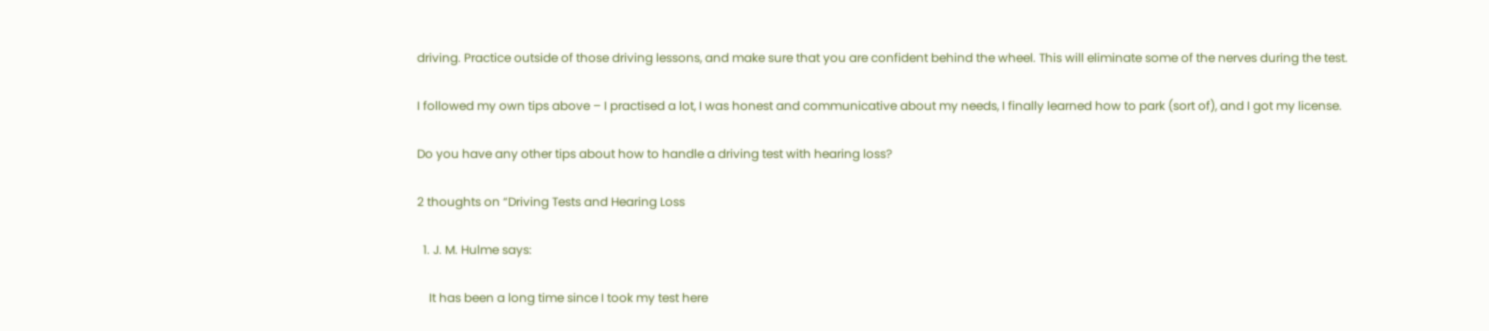driving. Practice outside of those driving lessons, and make sure that you are confident behind the wheel. This will eliminate some of the nerves during the test.

I followed my own tips above – I practised a lot, I was honest and communicative about my needs, I finally learned how to park (sort of), and I got my license.

Do you have any other tips about how to handle a driving test with hearing loss?

2 thoughts on “Driving Tests and Hearing Loss

  1. J. M. Hulme says:

    It has been a long time since I took my test here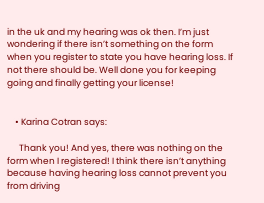in the uk and my hearing was ok then. I’m just wondering if there isn’t something on the form when you register to state you have hearing loss. If not there should be. Well done you for keeping going and finally getting your license!


    • Karina Cotran says:

      Thank you! And yes, there was nothing on the form when I registered! I think there isn’t anything because having hearing loss cannot prevent you from driving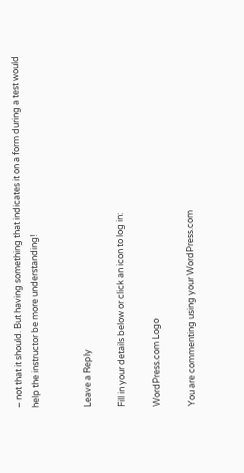– not that it should. But having something that indicates it on a form during a test would help the instructor be more understanding!


Leave a Reply

Fill in your details below or click an icon to log in:

WordPress.com Logo

You are commenting using your WordPress.com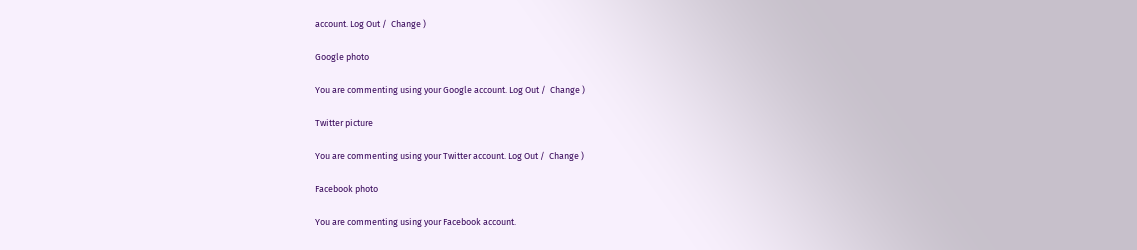account. Log Out /  Change )

Google photo

You are commenting using your Google account. Log Out /  Change )

Twitter picture

You are commenting using your Twitter account. Log Out /  Change )

Facebook photo

You are commenting using your Facebook account.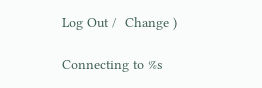Log Out /  Change )

Connecting to %s